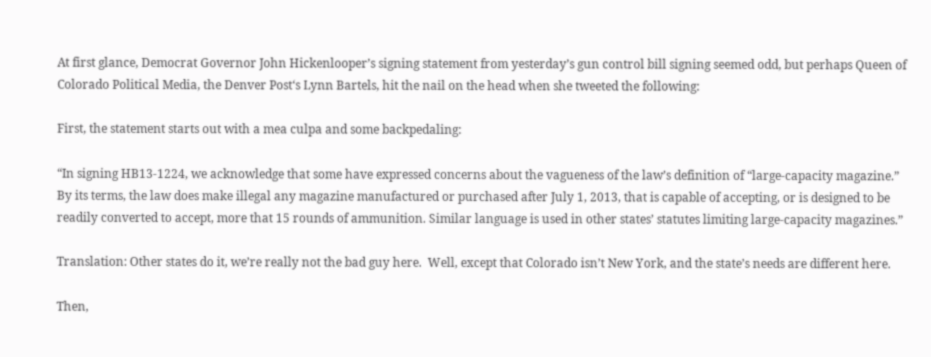At first glance, Democrat Governor John Hickenlooper’s signing statement from yesterday’s gun control bill signing seemed odd, but perhaps Queen of Colorado Political Media, the Denver Post‘s Lynn Bartels, hit the nail on the head when she tweeted the following:

First, the statement starts out with a mea culpa and some backpedaling:

“In signing HB13-1224, we acknowledge that some have expressed concerns about the vagueness of the law’s definition of “large-capacity magazine.” By its terms, the law does make illegal any magazine manufactured or purchased after July 1, 2013, that is capable of accepting, or is designed to be readily converted to accept, more that 15 rounds of ammunition. Similar language is used in other states’ statutes limiting large-capacity magazines.”

Translation: Other states do it, we’re really not the bad guy here.  Well, except that Colorado isn’t New York, and the state’s needs are different here.

Then,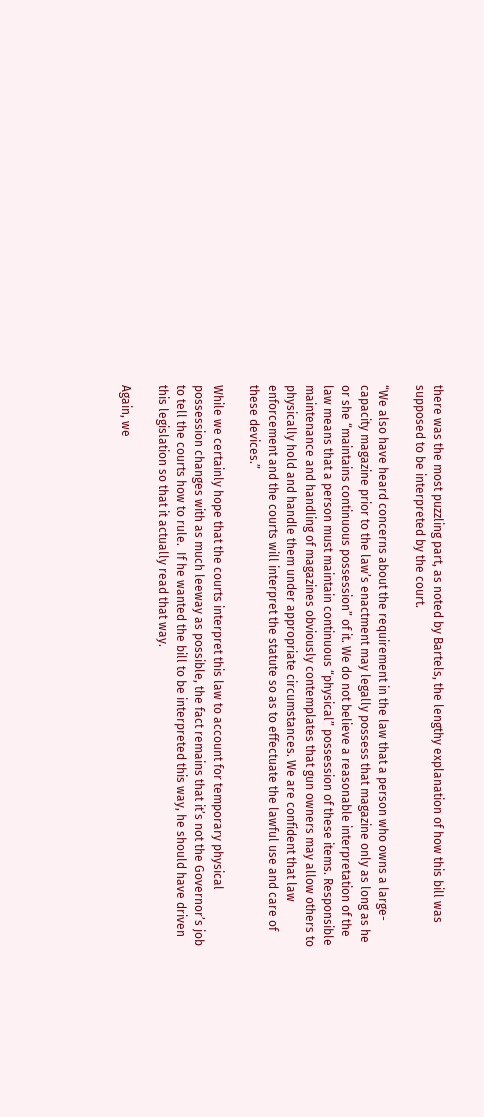there was the most puzzling part, as noted by Bartels, the lengthy explanation of how this bill was supposed to be interpreted by the court.

“We also have heard concerns about the requirement in the law that a person who owns a large-capacity magazine prior to the law’s enactment may legally possess that magazine only as long as he or she “maintains continuous possession” of it. We do not believe a reasonable interpretation of the law means that a person must maintain continuous “physical” possession of these items. Responsible maintenance and handling of magazines obviously contemplates that gun owners may allow others to physically hold and handle them under appropriate circumstances. We are confident that law enforcement and the courts will interpret the statute so as to effectuate the lawful use and care of these devices.”

While we certainly hope that the courts interpret this law to account for temporary physical possession changes with as much leeway as possible, the fact remains that it’s not the Governor’s job to tell the courts how to rule.  If he wanted the bill to be interpreted this way, he should have driven this legislation so that it actually read that way.

Again, we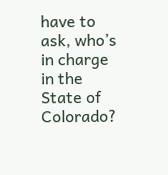have to ask, who’s in charge in the State of Colorado?